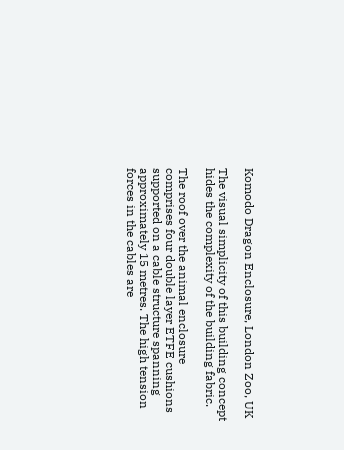Komodo Dragon Enclosure, London Zoo, UK

The visual simplicity of this building concept hides the complexity of the building fabric.

The roof over the animal enclosure comprises four double layer ETFE cushions supported on a cable structure spanning approximately 15 metres. The high tension forces in the cables are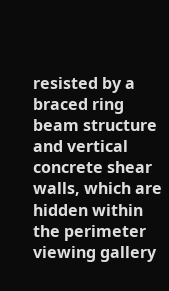resisted by a braced ring beam structure and vertical concrete shear walls, which are hidden within the perimeter viewing gallery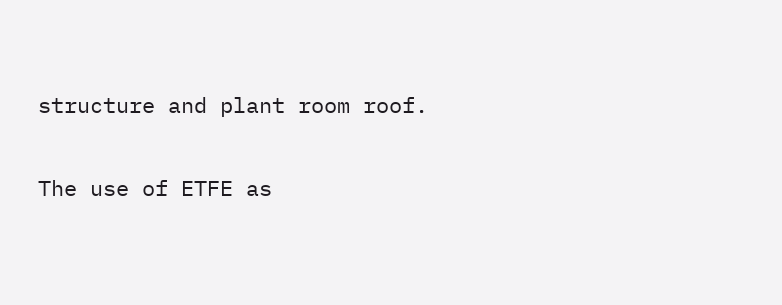structure and plant room roof.

The use of ETFE as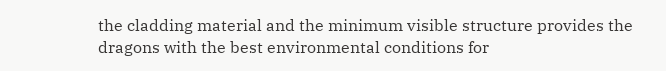the cladding material and the minimum visible structure provides the dragons with the best environmental conditions for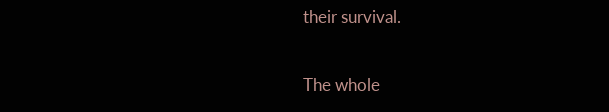their survival.

The whole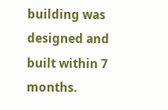building was designed and built within 7 months.